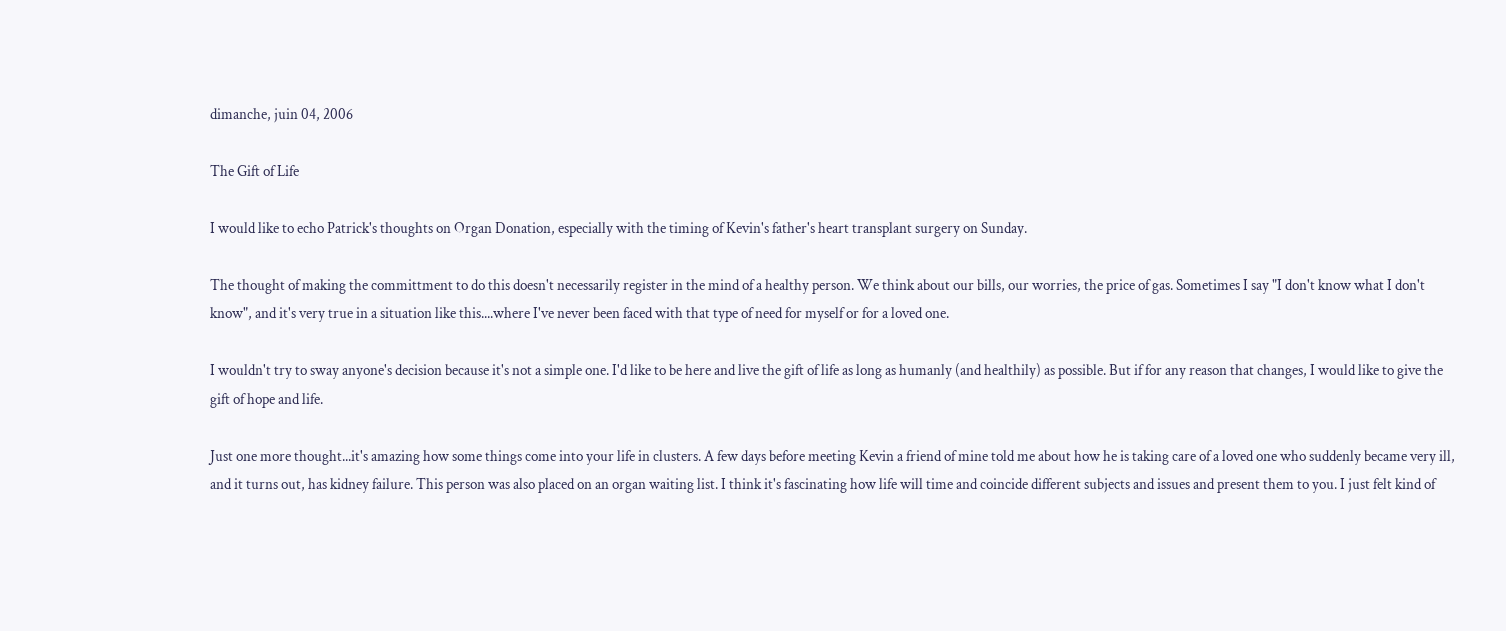dimanche, juin 04, 2006

The Gift of Life

I would like to echo Patrick's thoughts on Organ Donation, especially with the timing of Kevin's father's heart transplant surgery on Sunday.

The thought of making the committment to do this doesn't necessarily register in the mind of a healthy person. We think about our bills, our worries, the price of gas. Sometimes I say "I don't know what I don't know", and it's very true in a situation like this....where I've never been faced with that type of need for myself or for a loved one.

I wouldn't try to sway anyone's decision because it's not a simple one. I'd like to be here and live the gift of life as long as humanly (and healthily) as possible. But if for any reason that changes, I would like to give the gift of hope and life.

Just one more thought...it's amazing how some things come into your life in clusters. A few days before meeting Kevin a friend of mine told me about how he is taking care of a loved one who suddenly became very ill, and it turns out, has kidney failure. This person was also placed on an organ waiting list. I think it's fascinating how life will time and coincide different subjects and issues and present them to you. I just felt kind of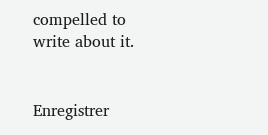compelled to write about it.


Enregistrer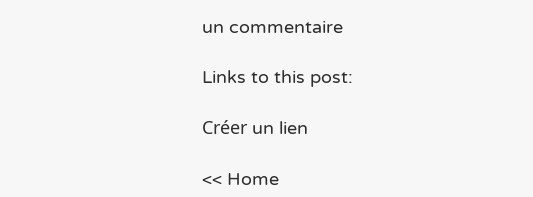un commentaire

Links to this post:

Créer un lien

<< Home